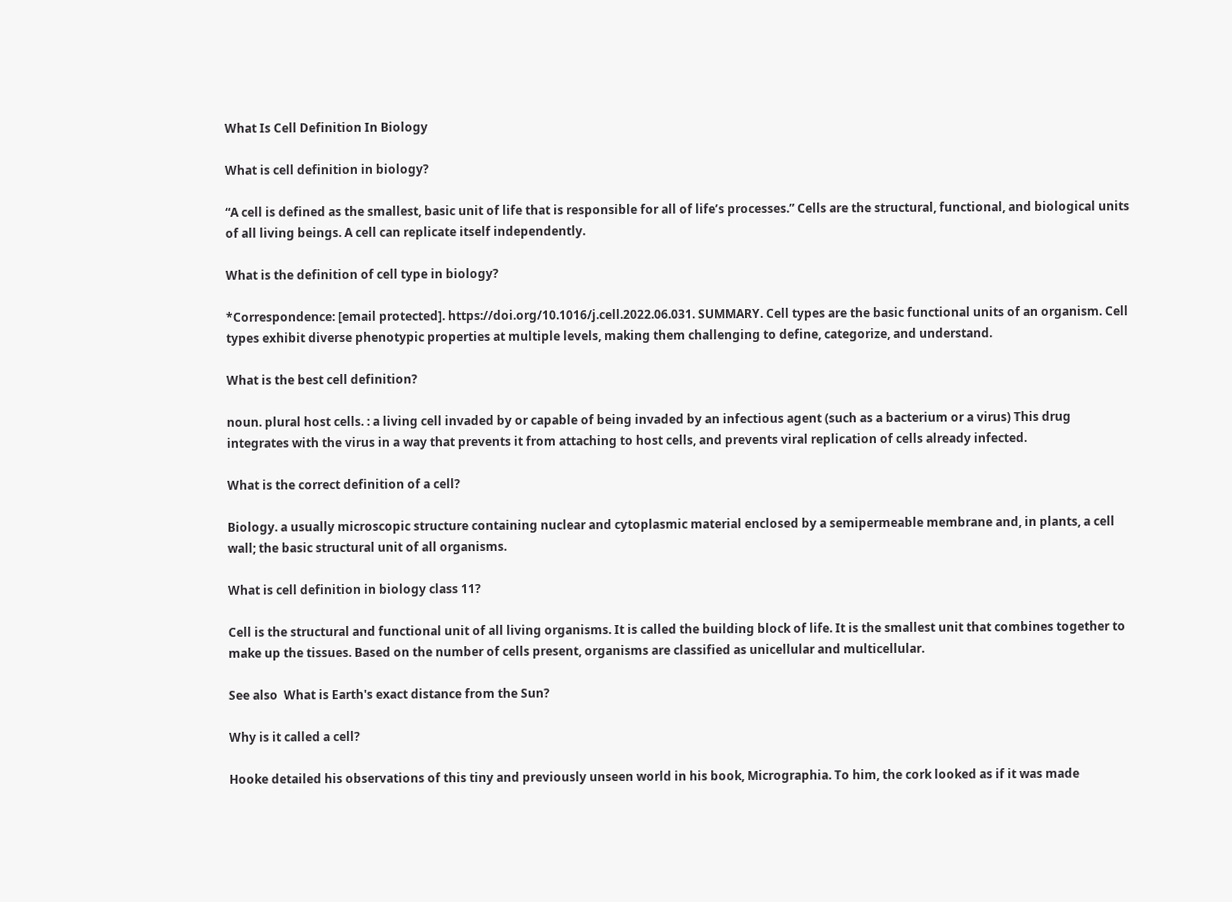What Is Cell Definition In Biology

What is cell definition in biology?

“A cell is defined as the smallest, basic unit of life that is responsible for all of life’s processes.” Cells are the structural, functional, and biological units of all living beings. A cell can replicate itself independently.

What is the definition of cell type in biology?

*Correspondence: [email protected]. https://doi.org/10.1016/j.cell.2022.06.031. SUMMARY. Cell types are the basic functional units of an organism. Cell types exhibit diverse phenotypic properties at multiple levels, making them challenging to define, categorize, and understand.

What is the best cell definition?

noun. plural host cells. : a living cell invaded by or capable of being invaded by an infectious agent (such as a bacterium or a virus) This drug integrates with the virus in a way that prevents it from attaching to host cells, and prevents viral replication of cells already infected.

What is the correct definition of a cell?

Biology. a usually microscopic structure containing nuclear and cytoplasmic material enclosed by a semipermeable membrane and, in plants, a cell wall; the basic structural unit of all organisms.

What is cell definition in biology class 11?

Cell is the structural and functional unit of all living organisms. It is called the building block of life. It is the smallest unit that combines together to make up the tissues. Based on the number of cells present, organisms are classified as unicellular and multicellular.

See also  What is Earth's exact distance from the Sun?

Why is it called a cell?

Hooke detailed his observations of this tiny and previously unseen world in his book, Micrographia. To him, the cork looked as if it was made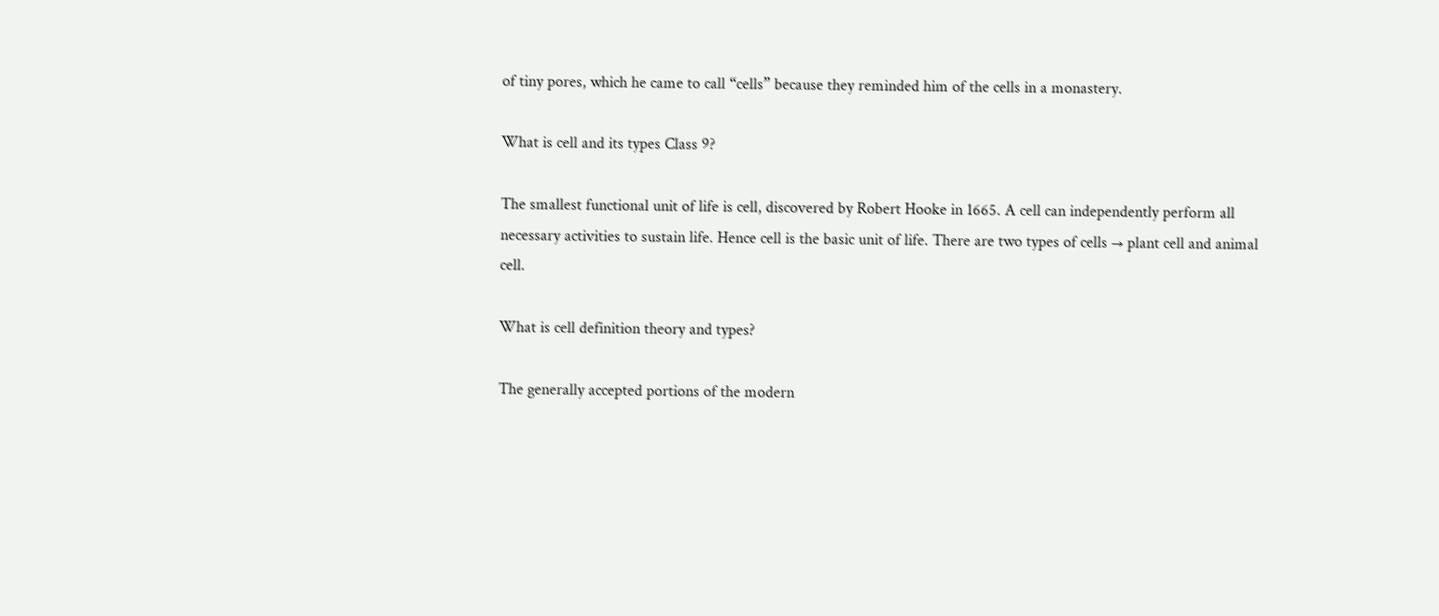of tiny pores, which he came to call “cells” because they reminded him of the cells in a monastery.

What is cell and its types Class 9?

The smallest functional unit of life is cell, discovered by Robert Hooke in 1665. A cell can independently perform all necessary activities to sustain life. Hence cell is the basic unit of life. There are two types of cells → plant cell and animal cell.

What is cell definition theory and types?

The generally accepted portions of the modern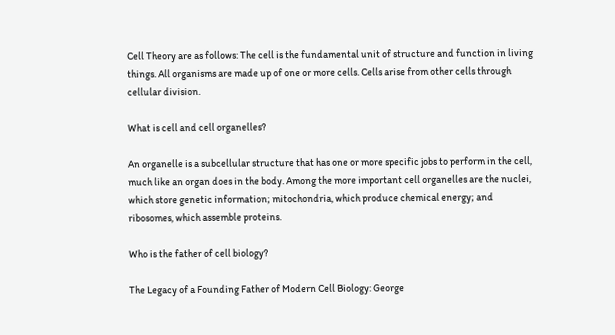Cell Theory are as follows: The cell is the fundamental unit of structure and function in living things. All organisms are made up of one or more cells. Cells arise from other cells through cellular division.

What is cell and cell organelles?

An organelle is a subcellular structure that has one or more specific jobs to perform in the cell, much like an organ does in the body. Among the more important cell organelles are the nuclei, which store genetic information; mitochondria, which produce chemical energy; and ribosomes, which assemble proteins.

Who is the father of cell biology?

The Legacy of a Founding Father of Modern Cell Biology: George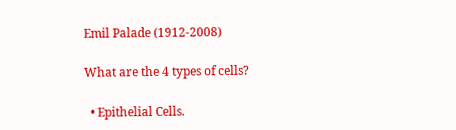Emil Palade (1912-2008)

What are the 4 types of cells?

  • Epithelial Cells.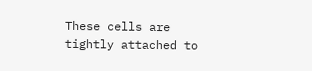These cells are tightly attached to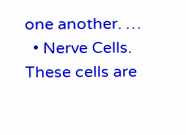one another. …
  • Nerve Cells. These cells are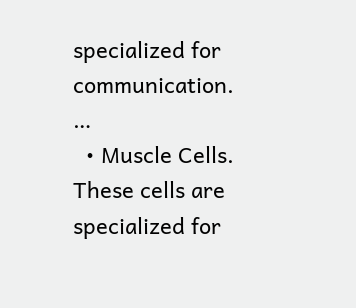specialized for communication. …
  • Muscle Cells. These cells are specialized for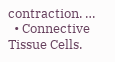contraction. …
  • Connective Tissue Cells.